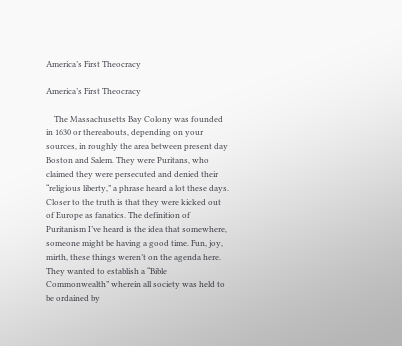America’s First Theocracy

America’s First Theocracy

    The Massachusetts Bay Colony was founded in 1630 or thereabouts, depending on your sources, in roughly the area between present day Boston and Salem. They were Puritans, who claimed they were persecuted and denied their “religious liberty,” a phrase heard a lot these days. Closer to the truth is that they were kicked out of Europe as fanatics. The definition of Puritanism I’ve heard is the idea that somewhere, someone might be having a good time. Fun, joy, mirth, these things weren’t on the agenda here. They wanted to establish a “Bible Commonwealth” wherein all society was held to be ordained by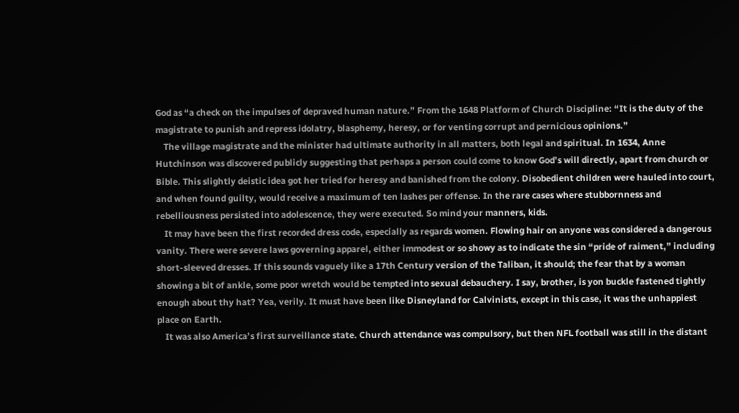God as “a check on the impulses of depraved human nature.” From the 1648 Platform of Church Discipline: “It is the duty of the magistrate to punish and repress idolatry, blasphemy, heresy, or for venting corrupt and pernicious opinions.”
    The village magistrate and the minister had ultimate authority in all matters, both legal and spiritual. In 1634, Anne Hutchinson was discovered publicly suggesting that perhaps a person could come to know God’s will directly, apart from church or Bible. This slightly deistic idea got her tried for heresy and banished from the colony. Disobedient children were hauled into court, and when found guilty, would receive a maximum of ten lashes per offense. In the rare cases where stubbornness and rebelliousness persisted into adolescence, they were executed. So mind your manners, kids.
    It may have been the first recorded dress code, especially as regards women. Flowing hair on anyone was considered a dangerous vanity. There were severe laws governing apparel, either immodest or so showy as to indicate the sin “pride of raiment,” including short-sleeved dresses. If this sounds vaguely like a 17th Century version of the Taliban, it should; the fear that by a woman showing a bit of ankle, some poor wretch would be tempted into sexual debauchery. I say, brother, is yon buckle fastened tightly enough about thy hat? Yea, verily. It must have been like Disneyland for Calvinists, except in this case, it was the unhappiest place on Earth.
    It was also America’s first surveillance state. Church attendance was compulsory, but then NFL football was still in the distant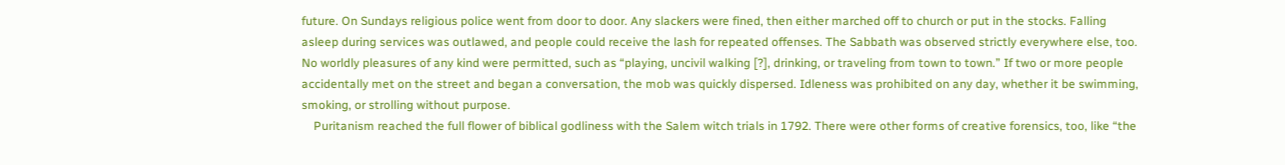future. On Sundays religious police went from door to door. Any slackers were fined, then either marched off to church or put in the stocks. Falling asleep during services was outlawed, and people could receive the lash for repeated offenses. The Sabbath was observed strictly everywhere else, too. No worldly pleasures of any kind were permitted, such as “playing, uncivil walking [?], drinking, or traveling from town to town.” If two or more people accidentally met on the street and began a conversation, the mob was quickly dispersed. Idleness was prohibited on any day, whether it be swimming, smoking, or strolling without purpose.
    Puritanism reached the full flower of biblical godliness with the Salem witch trials in 1792. There were other forms of creative forensics, too, like “the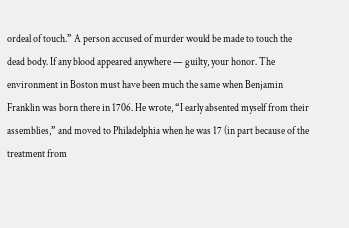ordeal of touch.” A person accused of murder would be made to touch the dead body. If any blood appeared anywhere — guilty, your honor. The environment in Boston must have been much the same when Benjamin Franklin was born there in 1706. He wrote, “I early absented myself from their assemblies,” and moved to Philadelphia when he was 17 (in part because of the treatment from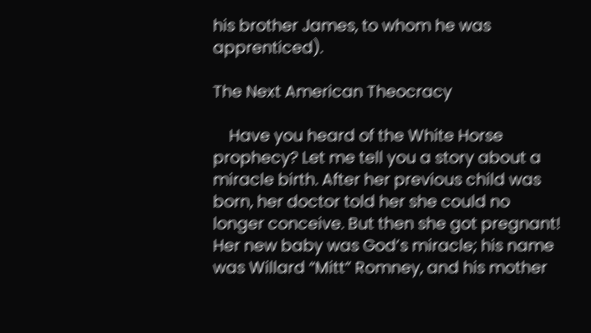his brother James, to whom he was apprenticed).

The Next American Theocracy

    Have you heard of the White Horse prophecy? Let me tell you a story about a miracle birth. After her previous child was born, her doctor told her she could no longer conceive. But then she got pregnant! Her new baby was God’s miracle; his name was Willard “Mitt” Romney, and his mother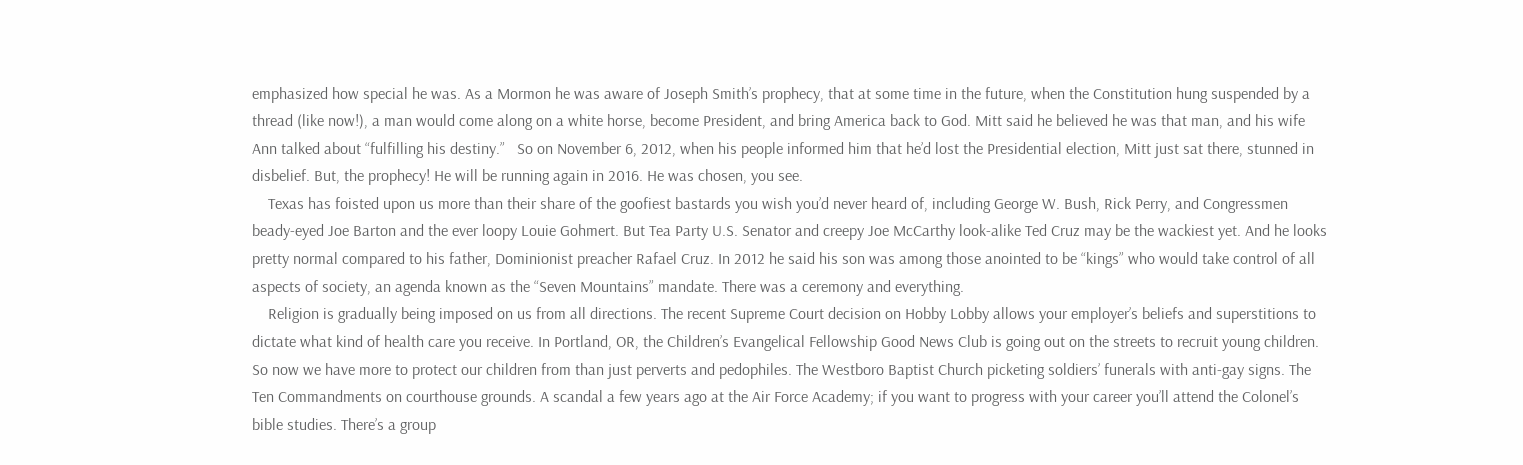emphasized how special he was. As a Mormon he was aware of Joseph Smith’s prophecy, that at some time in the future, when the Constitution hung suspended by a thread (like now!), a man would come along on a white horse, become President, and bring America back to God. Mitt said he believed he was that man, and his wife Ann talked about “fulfilling his destiny.”   So on November 6, 2012, when his people informed him that he’d lost the Presidential election, Mitt just sat there, stunned in disbelief. But, the prophecy! He will be running again in 2016. He was chosen, you see.
    Texas has foisted upon us more than their share of the goofiest bastards you wish you’d never heard of, including George W. Bush, Rick Perry, and Congressmen beady-eyed Joe Barton and the ever loopy Louie Gohmert. But Tea Party U.S. Senator and creepy Joe McCarthy look-alike Ted Cruz may be the wackiest yet. And he looks pretty normal compared to his father, Dominionist preacher Rafael Cruz. In 2012 he said his son was among those anointed to be “kings” who would take control of all aspects of society, an agenda known as the “Seven Mountains” mandate. There was a ceremony and everything.
    Religion is gradually being imposed on us from all directions. The recent Supreme Court decision on Hobby Lobby allows your employer’s beliefs and superstitions to dictate what kind of health care you receive. In Portland, OR, the Children’s Evangelical Fellowship Good News Club is going out on the streets to recruit young children. So now we have more to protect our children from than just perverts and pedophiles. The Westboro Baptist Church picketing soldiers’ funerals with anti-gay signs. The Ten Commandments on courthouse grounds. A scandal a few years ago at the Air Force Academy; if you want to progress with your career you’ll attend the Colonel’s bible studies. There’s a group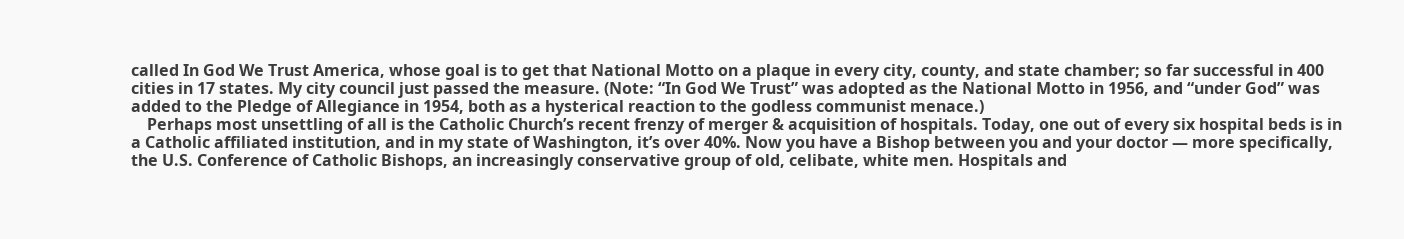called In God We Trust America, whose goal is to get that National Motto on a plaque in every city, county, and state chamber; so far successful in 400 cities in 17 states. My city council just passed the measure. (Note: “In God We Trust” was adopted as the National Motto in 1956, and “under God” was added to the Pledge of Allegiance in 1954, both as a hysterical reaction to the godless communist menace.)
    Perhaps most unsettling of all is the Catholic Church’s recent frenzy of merger & acquisition of hospitals. Today, one out of every six hospital beds is in a Catholic affiliated institution, and in my state of Washington, it’s over 40%. Now you have a Bishop between you and your doctor — more specifically, the U.S. Conference of Catholic Bishops, an increasingly conservative group of old, celibate, white men. Hospitals and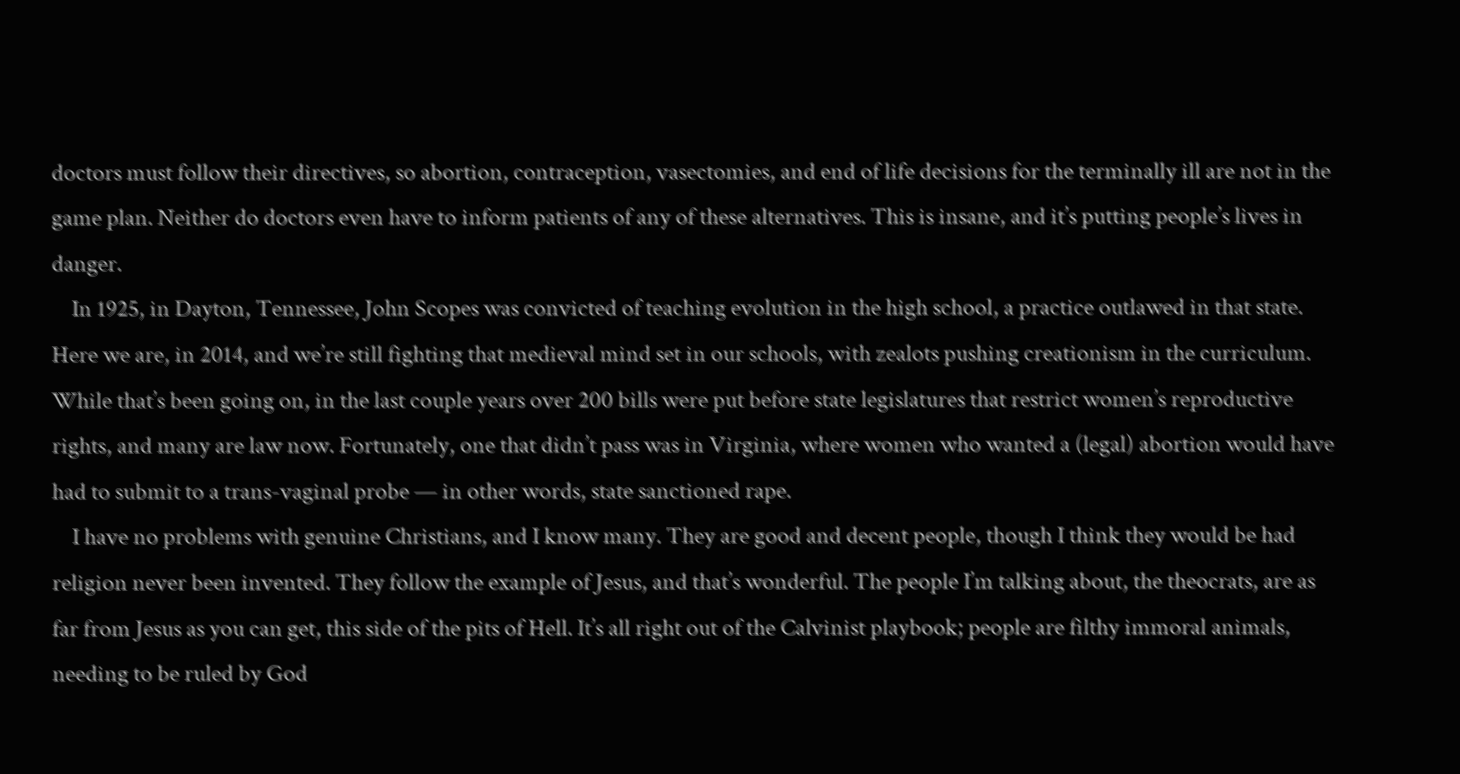doctors must follow their directives, so abortion, contraception, vasectomies, and end of life decisions for the terminally ill are not in the game plan. Neither do doctors even have to inform patients of any of these alternatives. This is insane, and it’s putting people’s lives in danger.
    In 1925, in Dayton, Tennessee, John Scopes was convicted of teaching evolution in the high school, a practice outlawed in that state. Here we are, in 2014, and we’re still fighting that medieval mind set in our schools, with zealots pushing creationism in the curriculum. While that’s been going on, in the last couple years over 200 bills were put before state legislatures that restrict women’s reproductive rights, and many are law now. Fortunately, one that didn’t pass was in Virginia, where women who wanted a (legal) abortion would have had to submit to a trans-vaginal probe — in other words, state sanctioned rape.
    I have no problems with genuine Christians, and I know many. They are good and decent people, though I think they would be had religion never been invented. They follow the example of Jesus, and that’s wonderful. The people I’m talking about, the theocrats, are as far from Jesus as you can get, this side of the pits of Hell. It’s all right out of the Calvinist playbook; people are filthy immoral animals, needing to be ruled by God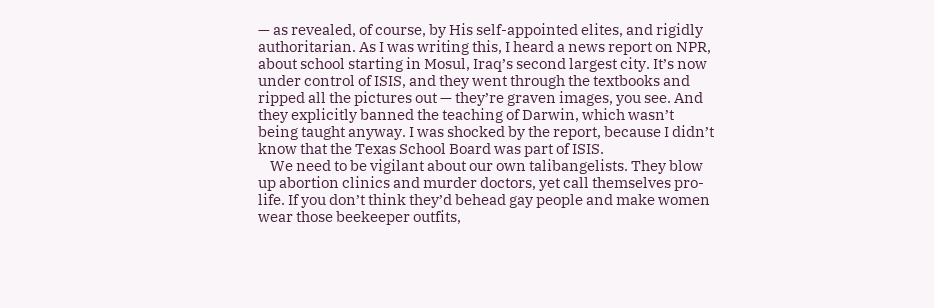— as revealed, of course, by His self-appointed elites, and rigidly authoritarian. As I was writing this, I heard a news report on NPR, about school starting in Mosul, Iraq’s second largest city. It’s now under control of ISIS, and they went through the textbooks and ripped all the pictures out — they’re graven images, you see. And they explicitly banned the teaching of Darwin, which wasn’t being taught anyway. I was shocked by the report, because I didn’t know that the Texas School Board was part of ISIS.
    We need to be vigilant about our own talibangelists. They blow up abortion clinics and murder doctors, yet call themselves pro-life. If you don’t think they’d behead gay people and make women wear those beekeeper outfits,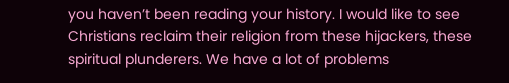you haven’t been reading your history. I would like to see Christians reclaim their religion from these hijackers, these spiritual plunderers. We have a lot of problems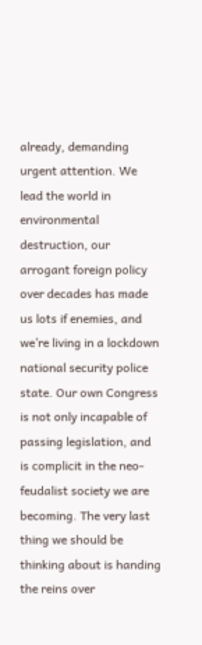already, demanding urgent attention. We lead the world in environmental destruction, our arrogant foreign policy over decades has made us lots if enemies, and we’re living in a lockdown national security police state. Our own Congress is not only incapable of passing legislation, and is complicit in the neo-feudalist society we are becoming. The very last thing we should be thinking about is handing the reins over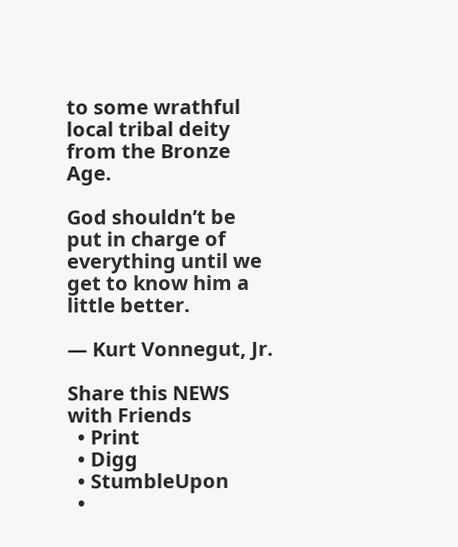to some wrathful local tribal deity from the Bronze Age.

God shouldn’t be put in charge of everything until we get to know him a little better.

— Kurt Vonnegut, Jr.

Share this NEWS with Friends
  • Print
  • Digg
  • StumbleUpon
  •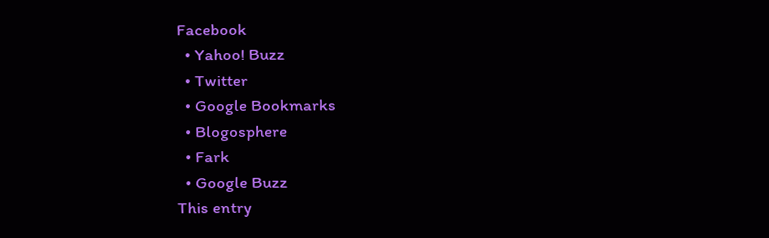Facebook
  • Yahoo! Buzz
  • Twitter
  • Google Bookmarks
  • Blogosphere
  • Fark
  • Google Buzz
This entry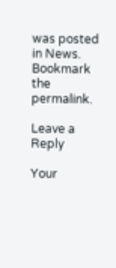was posted in News. Bookmark the permalink.

Leave a Reply

Your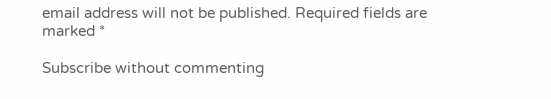email address will not be published. Required fields are marked *

Subscribe without commenting